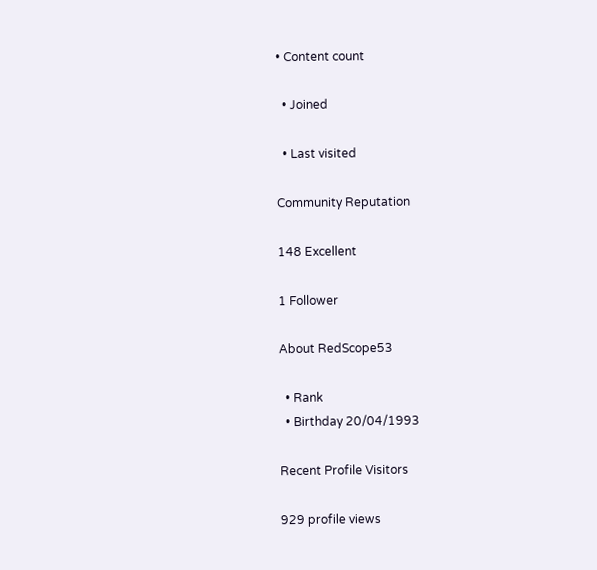• Content count

  • Joined

  • Last visited

Community Reputation

148 Excellent

1 Follower

About RedScope53

  • Rank
  • Birthday 20/04/1993

Recent Profile Visitors

929 profile views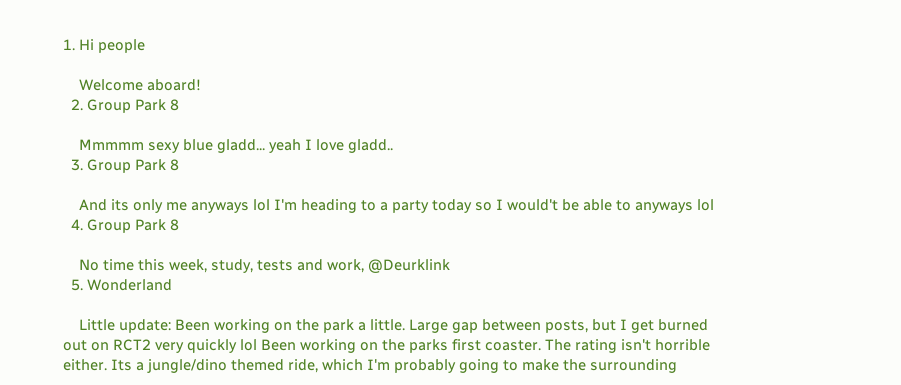1. Hi people

    Welcome aboard!
  2. Group Park 8

    Mmmmm sexy blue gladd... yeah I love gladd..
  3. Group Park 8

    And its only me anyways lol I'm heading to a party today so I would't be able to anyways lol
  4. Group Park 8

    No time this week, study, tests and work, @Deurklink
  5. Wonderland

    Little update: Been working on the park a little. Large gap between posts, but I get burned out on RCT2 very quickly lol Been working on the parks first coaster. The rating isn't horrible either. Its a jungle/dino themed ride, which I'm probably going to make the surrounding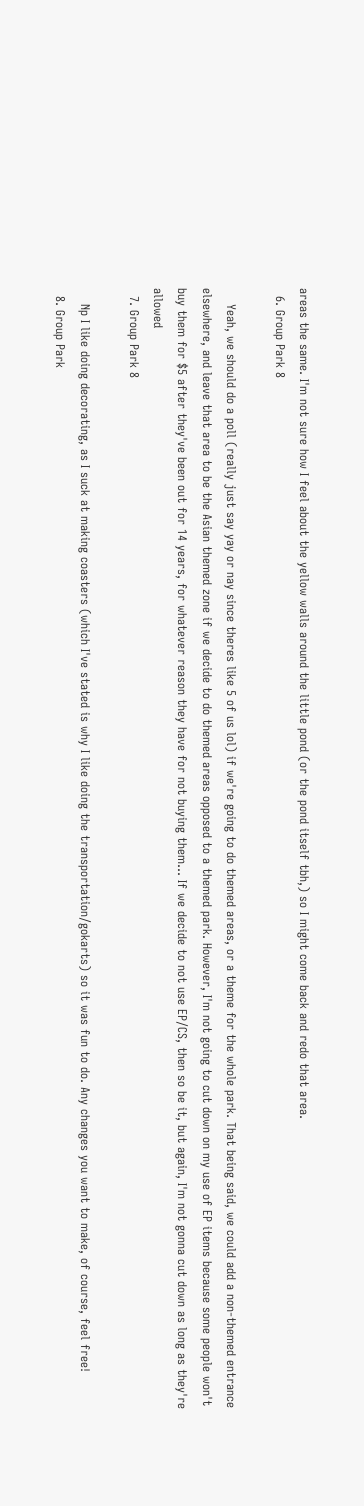areas the same. I'm not sure how I feel about the yellow walls around the little pond (or the pond itself tbh,) so I might come back and redo that area.
  6. Group Park 8

    Yeah, we should do a poll (really just say yay or nay since theres like 5 of us lol) if we're going to do themed areas, or a theme for the whole park. That being said, we could add a non-themed entrance elsewhere, and leave that area to be the Asian themed zone if we decide to do themed areas opposed to a themed park. However, I'm not going to cut down on my use of EP items because some people won't buy them for $5 after they've been out for 14 years, for whatever reason they have for not buying them... If we decide to not use EP/CS, then so be it, but again, I'm not gonna cut down as long as they're allowed
  7. Group Park 8

    Np I like doing decorating, as I suck at making coasters (which I've stated is why I like doing the transportation/gokarts) so it was fun to do. Any changes you want to make, of course, feel free!
  8. Group Park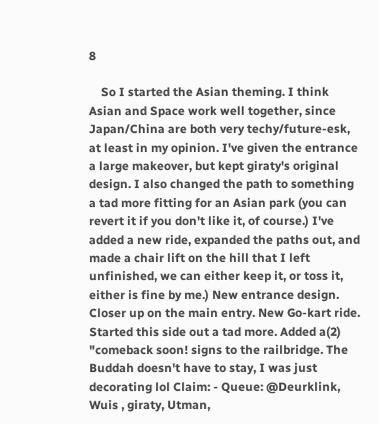8

    So I started the Asian theming. I think Asian and Space work well together, since Japan/China are both very techy/future-esk, at least in my opinion. I've given the entrance a large makeover, but kept giraty's original design. I also changed the path to something a tad more fitting for an Asian park (you can revert it if you don't like it, of course.) I've added a new ride, expanded the paths out, and made a chair lift on the hill that I left unfinished, we can either keep it, or toss it, either is fine by me.) New entrance design. Closer up on the main entry. New Go-kart ride. Started this side out a tad more. Added a(2) "comeback soon! signs to the railbridge. The Buddah doesn't have to stay, I was just decorating lol Claim: - Queue: @Deurklink, Wuis , giraty, Utman,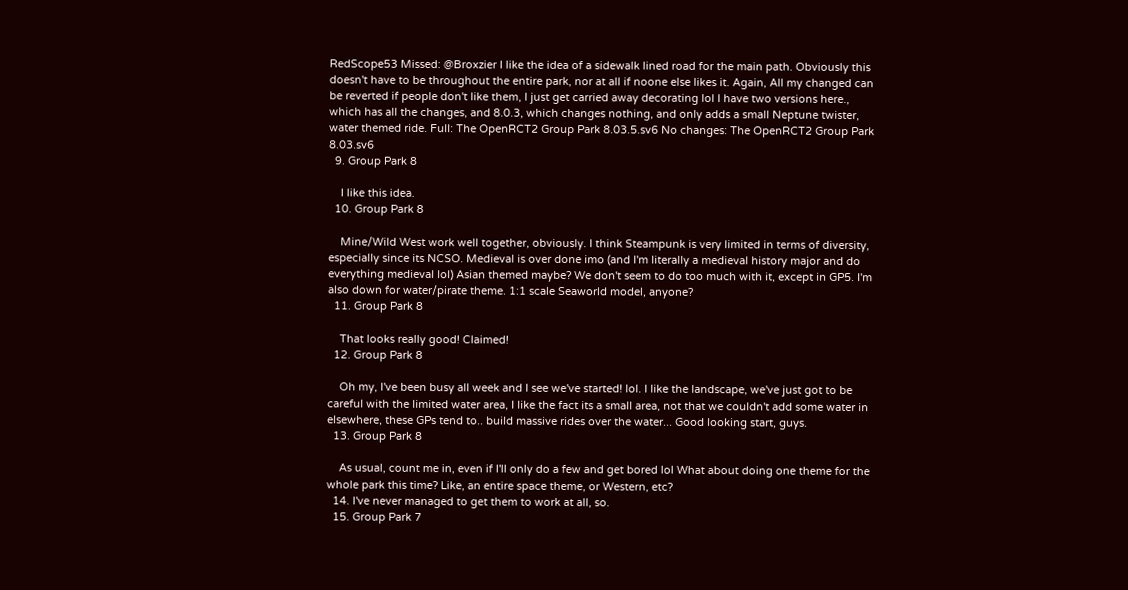RedScope53 Missed: @Broxzier I like the idea of a sidewalk lined road for the main path. Obviously this doesn't have to be throughout the entire park, nor at all if noone else likes it. Again, All my changed can be reverted if people don't like them, I just get carried away decorating lol I have two versions here., which has all the changes, and 8.0.3, which changes nothing, and only adds a small Neptune twister, water themed ride. Full: The OpenRCT2 Group Park 8.03.5.sv6 No changes: The OpenRCT2 Group Park 8.03.sv6
  9. Group Park 8

    I like this idea.
  10. Group Park 8

    Mine/Wild West work well together, obviously. I think Steampunk is very limited in terms of diversity, especially since its NCSO. Medieval is over done imo (and I'm literally a medieval history major and do everything medieval lol) Asian themed maybe? We don't seem to do too much with it, except in GP5. I'm also down for water/pirate theme. 1:1 scale Seaworld model, anyone?
  11. Group Park 8

    That looks really good! Claimed!
  12. Group Park 8

    Oh my, I've been busy all week and I see we've started! lol. I like the landscape, we've just got to be careful with the limited water area, I like the fact its a small area, not that we couldn't add some water in elsewhere, these GPs tend to.. build massive rides over the water... Good looking start, guys.
  13. Group Park 8

    As usual, count me in, even if I'll only do a few and get bored lol What about doing one theme for the whole park this time? Like, an entire space theme, or Western, etc?
  14. I've never managed to get them to work at all, so.
  15. Group Park 7